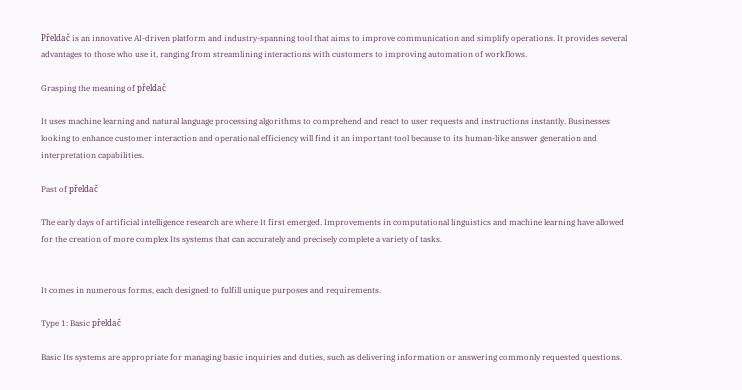Přeldač is an innovative AI-driven platform and industry-spanning tool that aims to improve communication and simplify operations. It provides several advantages to those who use it, ranging from streamlining interactions with customers to improving automation of workflows.

Grasping the meaning of přeldač

It uses machine learning and natural language processing algorithms to comprehend and react to user requests and instructions instantly. Businesses looking to enhance customer interaction and operational efficiency will find it an important tool because to its human-like answer generation and interpretation capabilities.

Past of přeldač

The early days of artificial intelligence research are where It first emerged. Improvements in computational linguistics and machine learning have allowed for the creation of more complex Its systems that can accurately and precisely complete a variety of tasks.


It comes in numerous forms, each designed to fulfill unique purposes and requirements.

Type 1: Basic přeldač

Basic Its systems are appropriate for managing basic inquiries and duties, such as delivering information or answering commonly requested questions.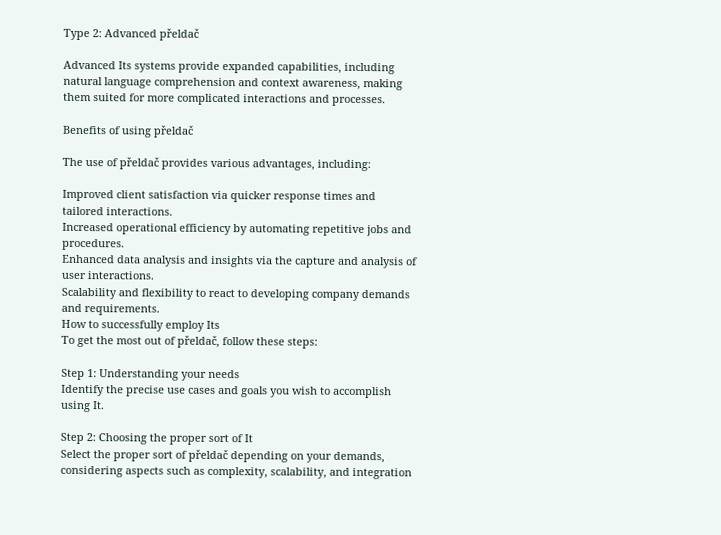Type 2: Advanced přeldač

Advanced Its systems provide expanded capabilities, including natural language comprehension and context awareness, making them suited for more complicated interactions and processes.

Benefits of using přeldač

The use of přeldač provides various advantages, including:

Improved client satisfaction via quicker response times and tailored interactions.
Increased operational efficiency by automating repetitive jobs and procedures.
Enhanced data analysis and insights via the capture and analysis of user interactions.
Scalability and flexibility to react to developing company demands and requirements.
How to successfully employ Its
To get the most out of přeldač, follow these steps:

Step 1: Understanding your needs
Identify the precise use cases and goals you wish to accomplish using It.

Step 2: Choosing the proper sort of It
Select the proper sort of přeldač depending on your demands, considering aspects such as complexity, scalability, and integration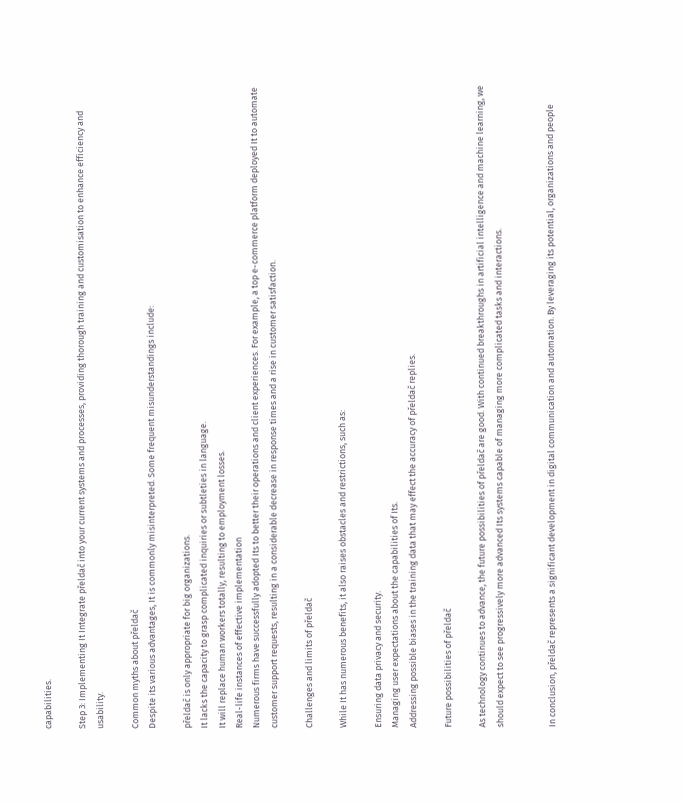capabilities.

Step 3: Implementing It Integrate přeldač into your current systems and processes, providing thorough training and customisation to enhance efficiency and usability.

Common myths about přeldač
Despite its various advantages, It is commonly misinterpreted. Some frequent misunderstandings include:

přeldač is only appropriate for big organizations.
It lacks the capacity to grasp complicated inquiries or subtleties in language.
It will replace human workers totally, resulting to employment losses.
Real-life instances of effective implementation
Numerous firms have successfully adopted Its to better their operations and client experiences. For example, a top e-commerce platform deployed It to automate customer support requests, resulting in a considerable decrease in response times and a rise in customer satisfaction.

Challenges and limits of přeldač

While It has numerous benefits, it also raises obstacles and restrictions, such as:

Ensuring data privacy and security.
Managing user expectations about the capabilities of Its.
Addressing possible biases in the training data that may effect the accuracy of přeldač replies.

Future possibilities of přeldač

As technology continues to advance, the future possibilities of přeldač are good. With continued breakthroughs in artificial intelligence and machine learning, we should expect to see progressively more advanced Its systems capable of managing more complicated tasks and interactions.


In conclusion, přeldač represents a significant development in digital communication and automation. By leveraging its potential, organizations and people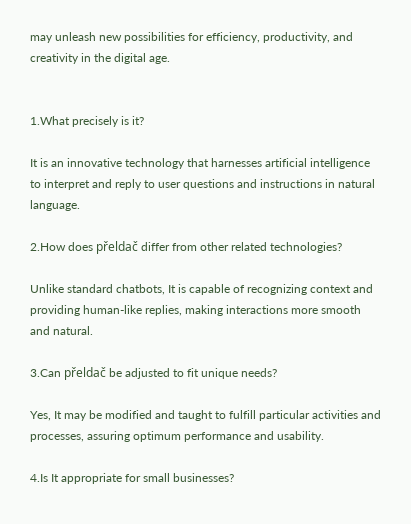may unleash new possibilities for efficiency, productivity, and creativity in the digital age.


1.What precisely is it?

It is an innovative technology that harnesses artificial intelligence to interpret and reply to user questions and instructions in natural language.

2.How does přeldač differ from other related technologies?

Unlike standard chatbots, It is capable of recognizing context and providing human-like replies, making interactions more smooth and natural.

3.Can přeldač be adjusted to fit unique needs?

Yes, It may be modified and taught to fulfill particular activities and processes, assuring optimum performance and usability.

4.Is It appropriate for small businesses?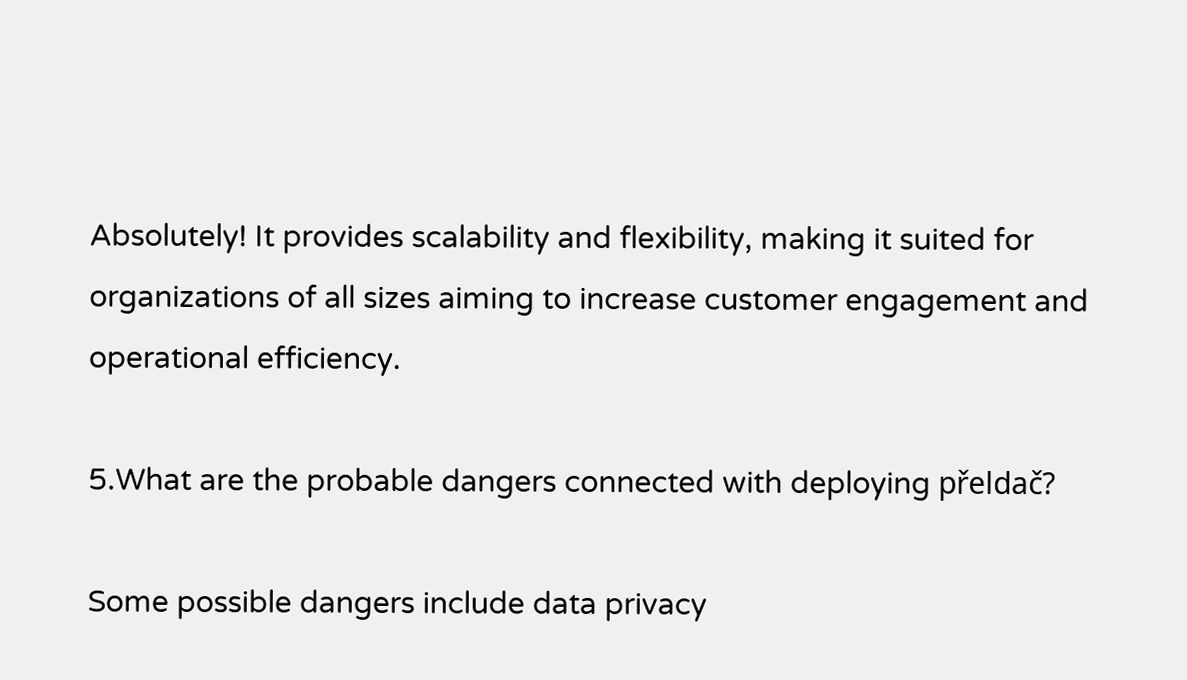Absolutely! It provides scalability and flexibility, making it suited for organizations of all sizes aiming to increase customer engagement and operational efficiency.

5.What are the probable dangers connected with deploying přeldač?

Some possible dangers include data privacy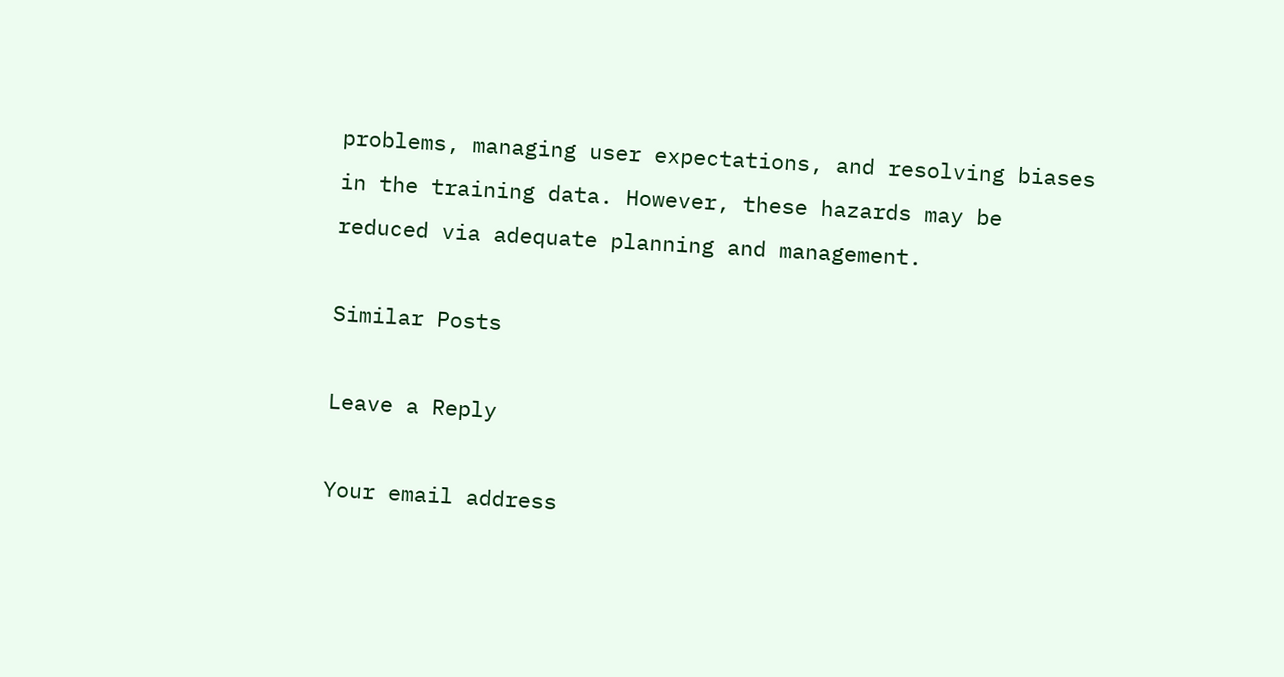problems, managing user expectations, and resolving biases in the training data. However, these hazards may be reduced via adequate planning and management.

Similar Posts

Leave a Reply

Your email address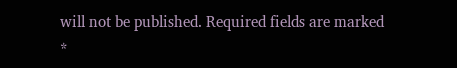will not be published. Required fields are marked *